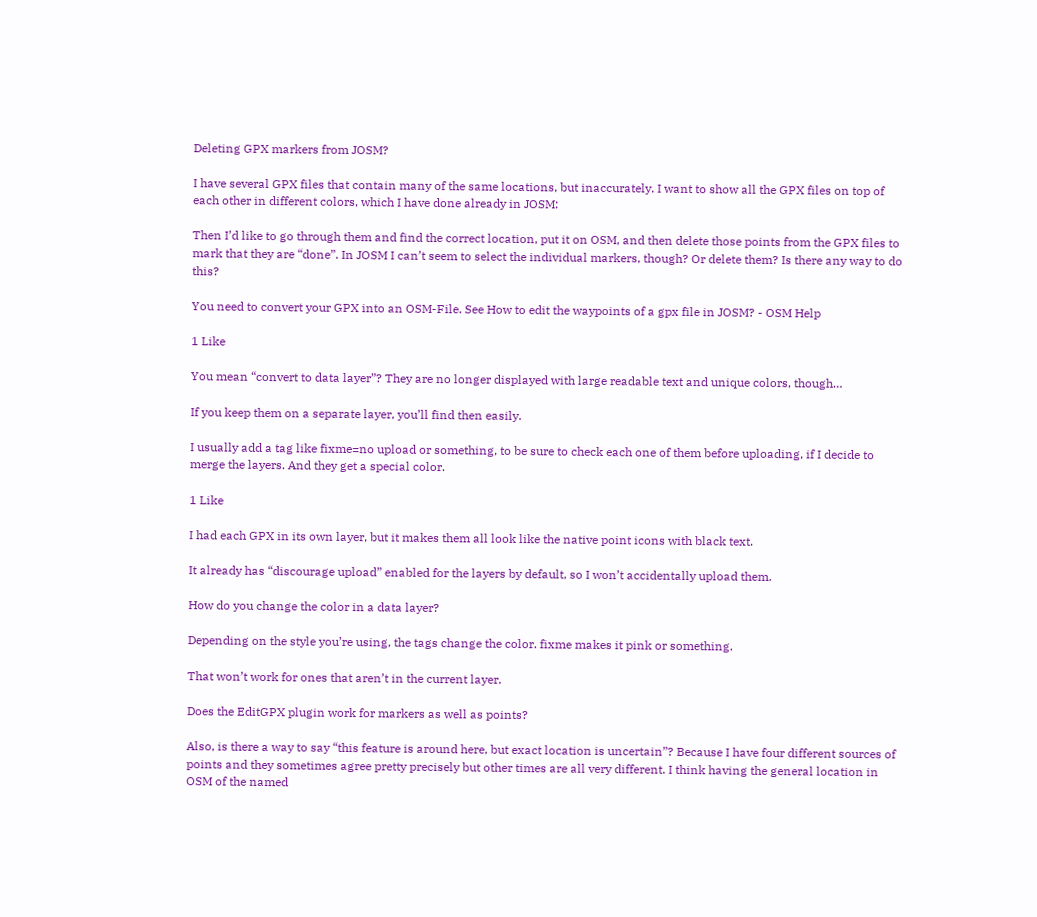Deleting GPX markers from JOSM?

I have several GPX files that contain many of the same locations, but inaccurately. I want to show all the GPX files on top of each other in different colors, which I have done already in JOSM:

Then I’d like to go through them and find the correct location, put it on OSM, and then delete those points from the GPX files to mark that they are “done”. In JOSM I can’t seem to select the individual markers, though? Or delete them? Is there any way to do this?

You need to convert your GPX into an OSM-File. See How to edit the waypoints of a gpx file in JOSM? - OSM Help

1 Like

You mean “convert to data layer”? They are no longer displayed with large readable text and unique colors, though…

If you keep them on a separate layer, you’ll find then easily.

I usually add a tag like fixme=no upload or something, to be sure to check each one of them before uploading, if I decide to merge the layers. And they get a special color.

1 Like

I had each GPX in its own layer, but it makes them all look like the native point icons with black text.

It already has “discourage upload” enabled for the layers by default, so I won’t accidentally upload them.

How do you change the color in a data layer?

Depending on the style you’re using, the tags change the color. fixme makes it pink or something.

That won’t work for ones that aren’t in the current layer.

Does the EditGPX plugin work for markers as well as points?

Also, is there a way to say “this feature is around here, but exact location is uncertain”? Because I have four different sources of points and they sometimes agree pretty precisely but other times are all very different. I think having the general location in OSM of the named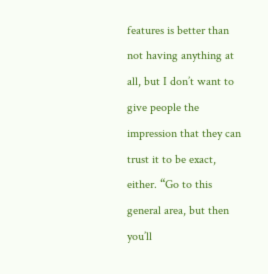features is better than not having anything at all, but I don’t want to give people the impression that they can trust it to be exact, either. “Go to this general area, but then you’ll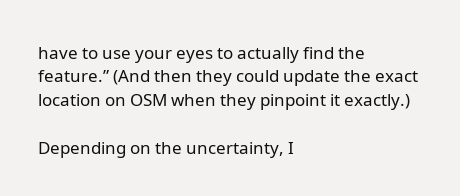have to use your eyes to actually find the feature.” (And then they could update the exact location on OSM when they pinpoint it exactly.)

Depending on the uncertainty, I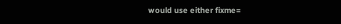would use either fixme=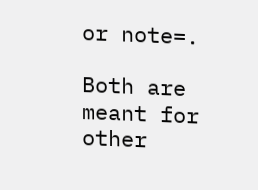or note=.

Both are meant for other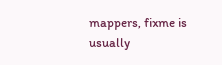mappers, fixme is usually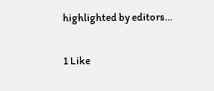highlighted by editors…

1 Like